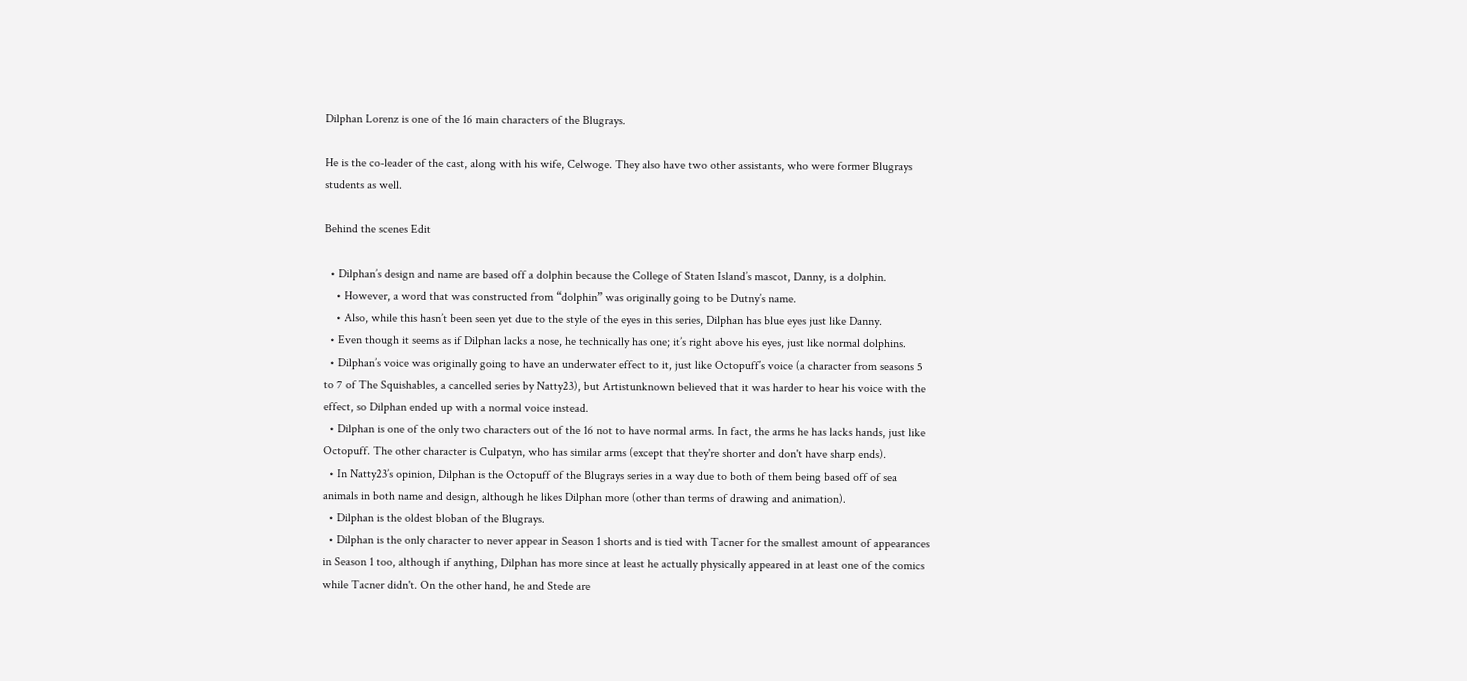Dilphan Lorenz is one of the 16 main characters of the Blugrays.

He is the co-leader of the cast, along with his wife, Celwoge. They also have two other assistants, who were former Blugrays students as well.

Behind the scenes Edit

  • Dilphan’s design and name are based off a dolphin because the College of Staten Island’s mascot, Danny, is a dolphin.
    • However, a word that was constructed from “dolphin” was originally going to be Dutny’s name.
    • Also, while this hasn’t been seen yet due to the style of the eyes in this series, Dilphan has blue eyes just like Danny.
  • Even though it seems as if Dilphan lacks a nose, he technically has one; it’s right above his eyes, just like normal dolphins.
  • Dilphan’s voice was originally going to have an underwater effect to it, just like Octopuff’s voice (a character from seasons 5 to 7 of The Squishables, a cancelled series by Natty23), but Artistunknown believed that it was harder to hear his voice with the effect, so Dilphan ended up with a normal voice instead.
  • Dilphan is one of the only two characters out of the 16 not to have normal arms. In fact, the arms he has lacks hands, just like Octopuff. The other character is Culpatyn, who has similar arms (except that they're shorter and don't have sharp ends).
  • In Natty23’s opinion, Dilphan is the Octopuff of the Blugrays series in a way due to both of them being based off of sea animals in both name and design, although he likes Dilphan more (other than terms of drawing and animation).
  • Dilphan is the oldest bloban of the Blugrays.
  • Dilphan is the only character to never appear in Season 1 shorts and is tied with Tacner for the smallest amount of appearances in Season 1 too, although if anything, Dilphan has more since at least he actually physically appeared in at least one of the comics while Tacner didn't. On the other hand, he and Stede are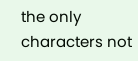the only characters not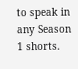to speak in any Season 1 shorts.